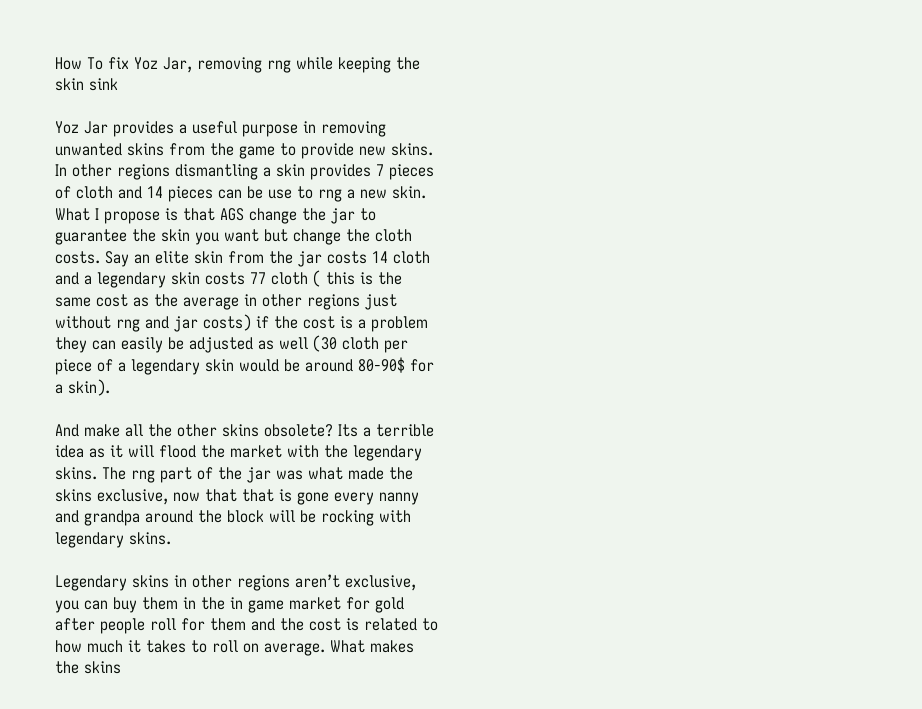How To fix Yoz Jar, removing rng while keeping the skin sink

Yoz Jar provides a useful purpose in removing unwanted skins from the game to provide new skins. In other regions dismantling a skin provides 7 pieces of cloth and 14 pieces can be use to rng a new skin. What I propose is that AGS change the jar to guarantee the skin you want but change the cloth costs. Say an elite skin from the jar costs 14 cloth and a legendary skin costs 77 cloth ( this is the same cost as the average in other regions just without rng and jar costs) if the cost is a problem they can easily be adjusted as well (30 cloth per piece of a legendary skin would be around 80-90$ for a skin).

And make all the other skins obsolete? Its a terrible idea as it will flood the market with the legendary skins. The rng part of the jar was what made the skins exclusive, now that that is gone every nanny and grandpa around the block will be rocking with legendary skins.

Legendary skins in other regions aren’t exclusive, you can buy them in the in game market for gold after people roll for them and the cost is related to how much it takes to roll on average. What makes the skins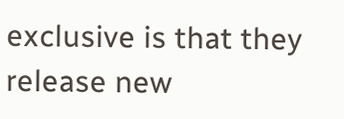exclusive is that they release new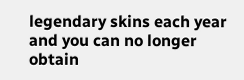legendary skins each year and you can no longer obtain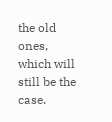the old ones, which will still be the case.